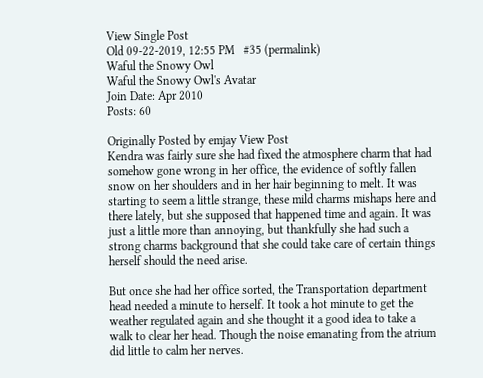View Single Post
Old 09-22-2019, 12:55 PM   #35 (permalink)
Waful the Snowy Owl
Waful the Snowy Owl's Avatar
Join Date: Apr 2010
Posts: 60

Originally Posted by emjay View Post
Kendra was fairly sure she had fixed the atmosphere charm that had somehow gone wrong in her office, the evidence of softly fallen snow on her shoulders and in her hair beginning to melt. It was starting to seem a little strange, these mild charms mishaps here and there lately, but she supposed that happened time and again. It was just a little more than annoying, but thankfully she had such a strong charms background that she could take care of certain things herself should the need arise.

But once she had her office sorted, the Transportation department head needed a minute to herself. It took a hot minute to get the weather regulated again and she thought it a good idea to take a walk to clear her head. Though the noise emanating from the atrium did little to calm her nerves.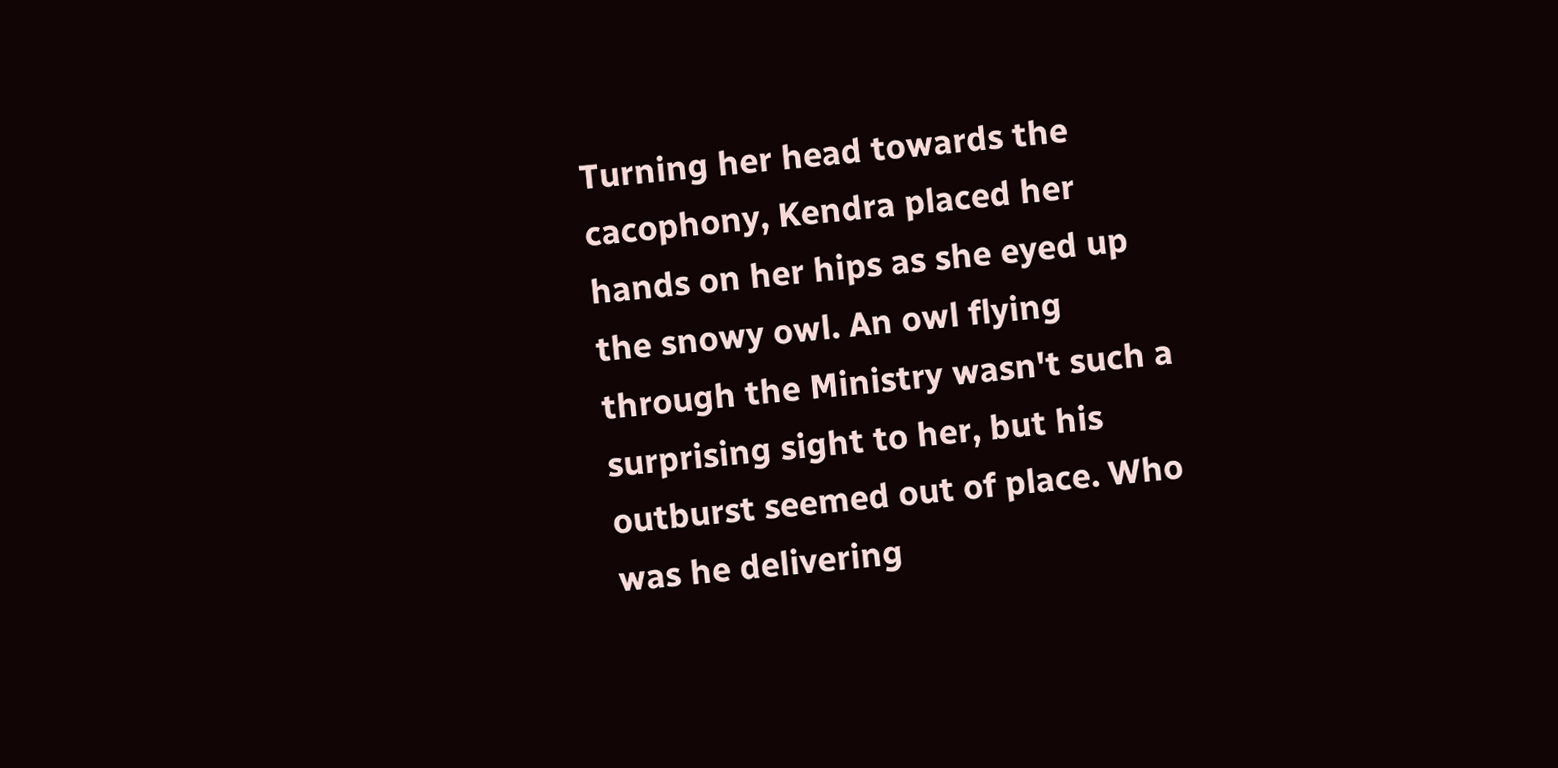Turning her head towards the cacophony, Kendra placed her hands on her hips as she eyed up the snowy owl. An owl flying through the Ministry wasn't such a surprising sight to her, but his outburst seemed out of place. Who was he delivering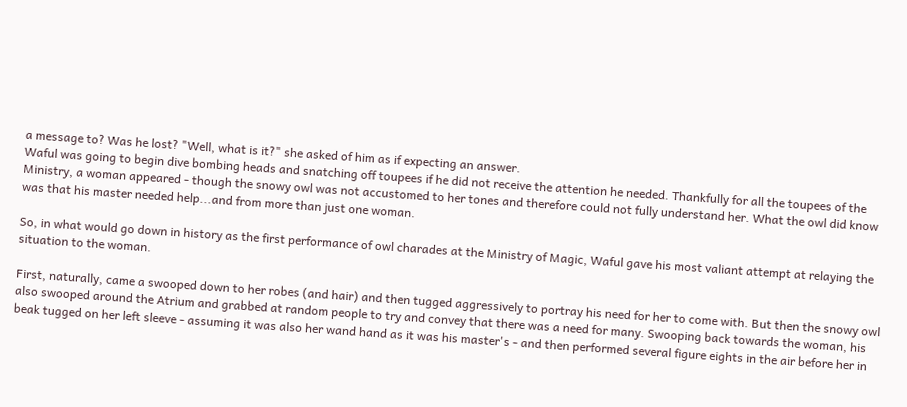a message to? Was he lost? "Well, what is it?" she asked of him as if expecting an answer.
Waful was going to begin dive bombing heads and snatching off toupees if he did not receive the attention he needed. Thankfully for all the toupees of the Ministry, a woman appeared - though the snowy owl was not accustomed to her tones and therefore could not fully understand her. What the owl did know was that his master needed help...and from more than just one woman.

So, in what would go down in history as the first performance of owl charades at the Ministry of Magic, Waful gave his most valiant attempt at relaying the situation to the woman.

First, naturally, came a swooped down to her robes (and hair) and then tugged aggressively to portray his need for her to come with. But then the snowy owl also swooped around the Atrium and grabbed at random people to try and convey that there was a need for many. Swooping back towards the woman, his beak tugged on her left sleeve - assuming it was also her wand hand as it was his master's - and then performed several figure eights in the air before her in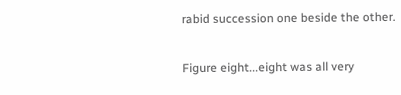rabid succession one beside the other.

Figure eight...eight was all very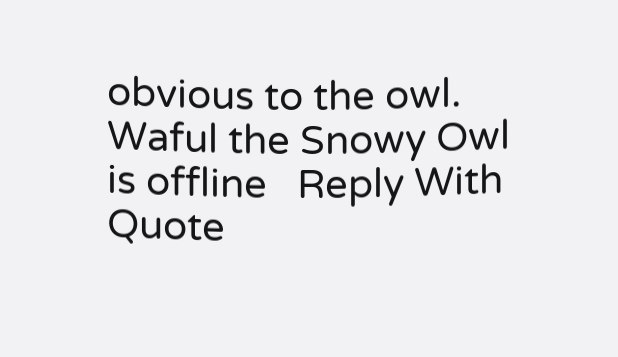obvious to the owl.
Waful the Snowy Owl is offline   Reply With Quote